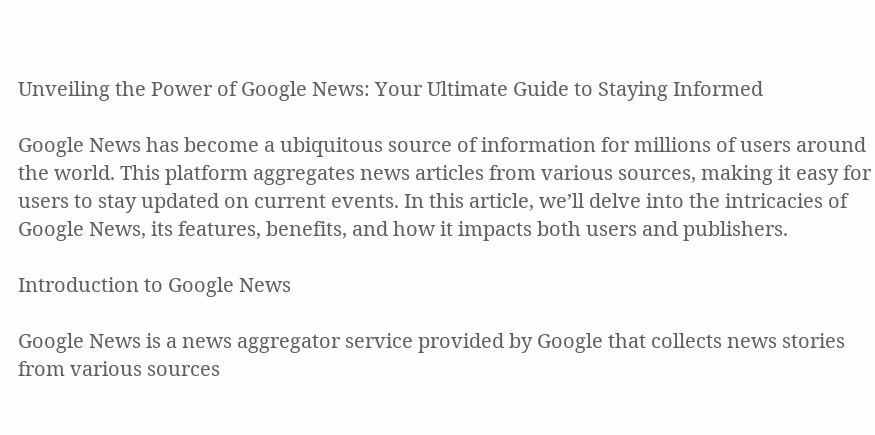Unveiling the Power of Google News: Your Ultimate Guide to Staying Informed

Google News has become a ubiquitous source of information for millions of users around the world. This platform aggregates news articles from various sources, making it easy for users to stay updated on current events. In this article, we’ll delve into the intricacies of Google News, its features, benefits, and how it impacts both users and publishers.

Introduction to Google News

Google News is a news aggregator service provided by Google that collects news stories from various sources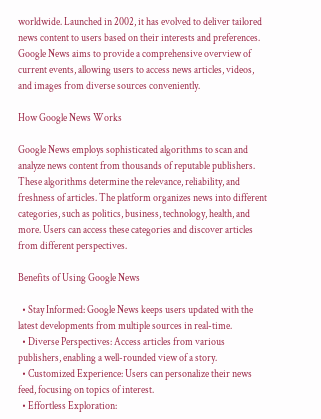worldwide. Launched in 2002, it has evolved to deliver tailored news content to users based on their interests and preferences. Google News aims to provide a comprehensive overview of current events, allowing users to access news articles, videos, and images from diverse sources conveniently.

How Google News Works

Google News employs sophisticated algorithms to scan and analyze news content from thousands of reputable publishers. These algorithms determine the relevance, reliability, and freshness of articles. The platform organizes news into different categories, such as politics, business, technology, health, and more. Users can access these categories and discover articles from different perspectives.

Benefits of Using Google News

  • Stay Informed: Google News keeps users updated with the latest developments from multiple sources in real-time.
  • Diverse Perspectives: Access articles from various publishers, enabling a well-rounded view of a story.
  • Customized Experience: Users can personalize their news feed, focusing on topics of interest.
  • Effortless Exploration: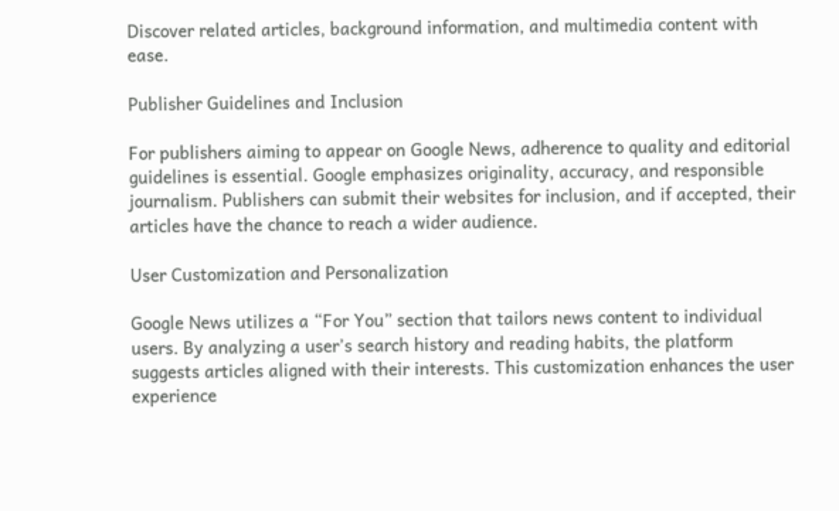Discover related articles, background information, and multimedia content with ease.

Publisher Guidelines and Inclusion

For publishers aiming to appear on Google News, adherence to quality and editorial guidelines is essential. Google emphasizes originality, accuracy, and responsible journalism. Publishers can submit their websites for inclusion, and if accepted, their articles have the chance to reach a wider audience.

User Customization and Personalization

Google News utilizes a “For You” section that tailors news content to individual users. By analyzing a user’s search history and reading habits, the platform suggests articles aligned with their interests. This customization enhances the user experience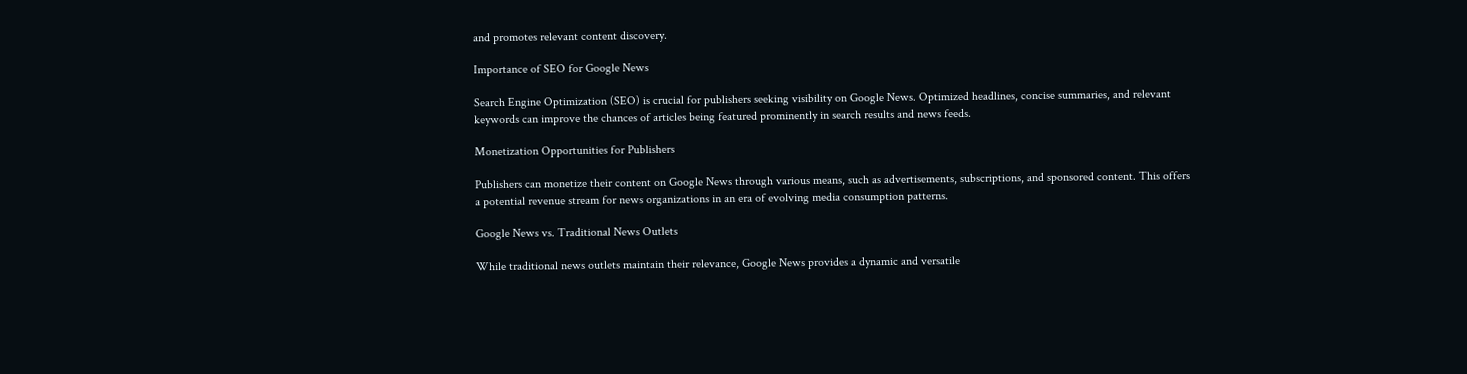and promotes relevant content discovery.

Importance of SEO for Google News

Search Engine Optimization (SEO) is crucial for publishers seeking visibility on Google News. Optimized headlines, concise summaries, and relevant keywords can improve the chances of articles being featured prominently in search results and news feeds.

Monetization Opportunities for Publishers

Publishers can monetize their content on Google News through various means, such as advertisements, subscriptions, and sponsored content. This offers a potential revenue stream for news organizations in an era of evolving media consumption patterns.

Google News vs. Traditional News Outlets

While traditional news outlets maintain their relevance, Google News provides a dynamic and versatile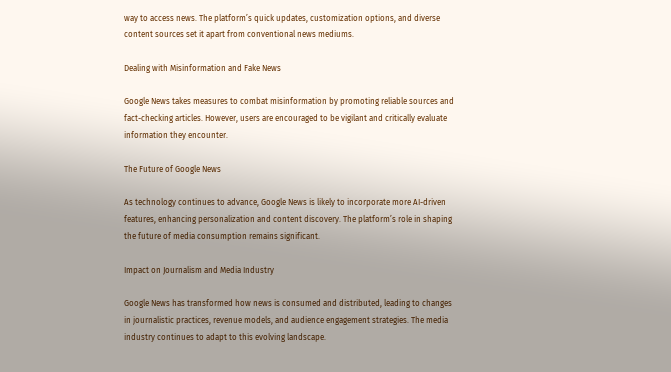way to access news. The platform’s quick updates, customization options, and diverse content sources set it apart from conventional news mediums.

Dealing with Misinformation and Fake News

Google News takes measures to combat misinformation by promoting reliable sources and fact-checking articles. However, users are encouraged to be vigilant and critically evaluate information they encounter.

The Future of Google News

As technology continues to advance, Google News is likely to incorporate more AI-driven features, enhancing personalization and content discovery. The platform’s role in shaping the future of media consumption remains significant.

Impact on Journalism and Media Industry

Google News has transformed how news is consumed and distributed, leading to changes in journalistic practices, revenue models, and audience engagement strategies. The media industry continues to adapt to this evolving landscape.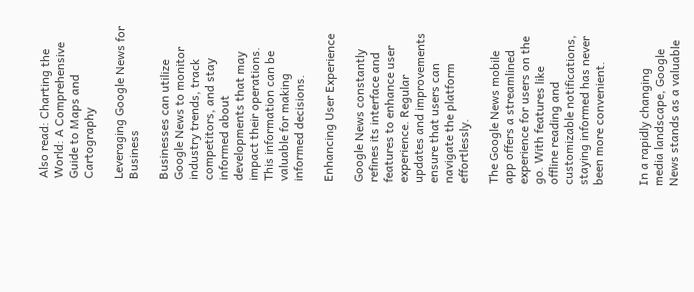Also read: Charting the World: A Comprehensive Guide to Maps and Cartography

Leveraging Google News for Business

Businesses can utilize Google News to monitor industry trends, track competitors, and stay informed about developments that may impact their operations. This information can be valuable for making informed decisions.

Enhancing User Experience

Google News constantly refines its interface and features to enhance user experience. Regular updates and improvements ensure that users can navigate the platform effortlessly.

The Google News mobile app offers a streamlined experience for users on the go. With features like offline reading and customizable notifications, staying informed has never been more convenient.


In a rapidly changing media landscape, Google News stands as a valuable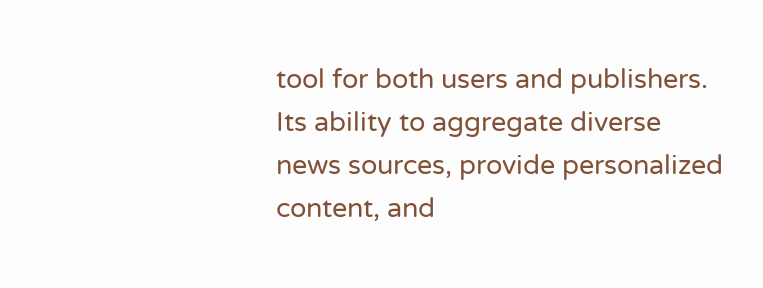tool for both users and publishers. Its ability to aggregate diverse news sources, provide personalized content, and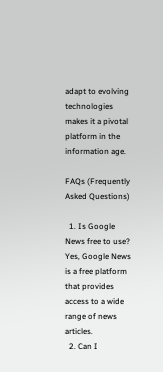adapt to evolving technologies makes it a pivotal platform in the information age.

FAQs (Frequently Asked Questions)

  1. Is Google News free to use? Yes, Google News is a free platform that provides access to a wide range of news articles.
  2. Can I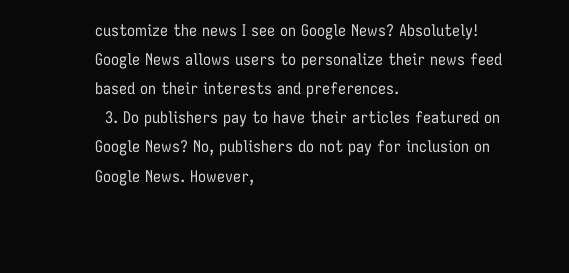customize the news I see on Google News? Absolutely! Google News allows users to personalize their news feed based on their interests and preferences.
  3. Do publishers pay to have their articles featured on Google News? No, publishers do not pay for inclusion on Google News. However,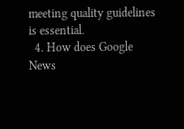meeting quality guidelines is essential.
  4. How does Google News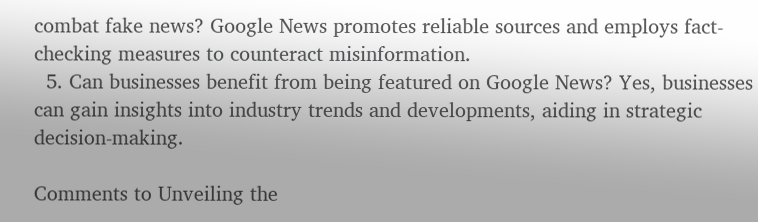combat fake news? Google News promotes reliable sources and employs fact-checking measures to counteract misinformation.
  5. Can businesses benefit from being featured on Google News? Yes, businesses can gain insights into industry trends and developments, aiding in strategic decision-making.

Comments to Unveiling the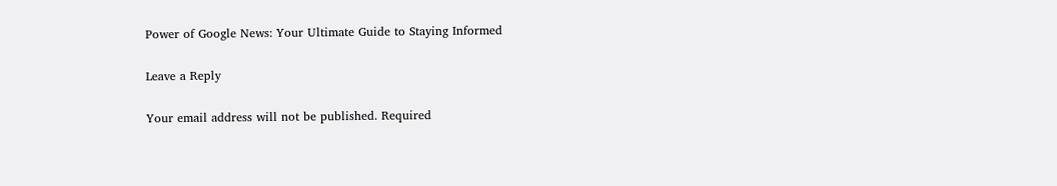Power of Google News: Your Ultimate Guide to Staying Informed

Leave a Reply

Your email address will not be published. Required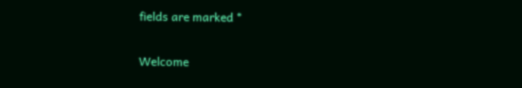fields are marked *

Welcome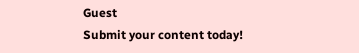Guest
Submit your content today!